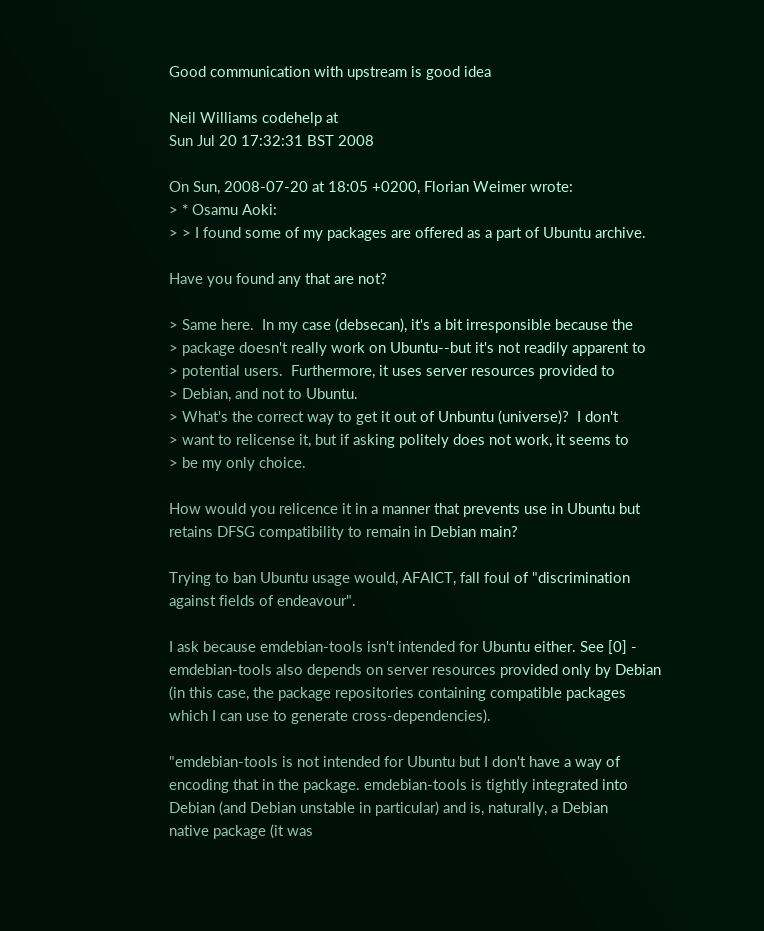Good communication with upstream is good idea

Neil Williams codehelp at
Sun Jul 20 17:32:31 BST 2008

On Sun, 2008-07-20 at 18:05 +0200, Florian Weimer wrote:
> * Osamu Aoki:
> > I found some of my packages are offered as a part of Ubuntu archive.

Have you found any that are not?

> Same here.  In my case (debsecan), it's a bit irresponsible because the
> package doesn't really work on Ubuntu--but it's not readily apparent to
> potential users.  Furthermore, it uses server resources provided to
> Debian, and not to Ubuntu.
> What's the correct way to get it out of Unbuntu (universe)?  I don't
> want to relicense it, but if asking politely does not work, it seems to
> be my only choice.

How would you relicence it in a manner that prevents use in Ubuntu but
retains DFSG compatibility to remain in Debian main?

Trying to ban Ubuntu usage would, AFAICT, fall foul of "discrimination
against fields of endeavour".

I ask because emdebian-tools isn't intended for Ubuntu either. See [0] -
emdebian-tools also depends on server resources provided only by Debian
(in this case, the package repositories containing compatible packages
which I can use to generate cross-dependencies).

"emdebian-tools is not intended for Ubuntu but I don't have a way of
encoding that in the package. emdebian-tools is tightly integrated into
Debian (and Debian unstable in particular) and is, naturally, a Debian
native package (it was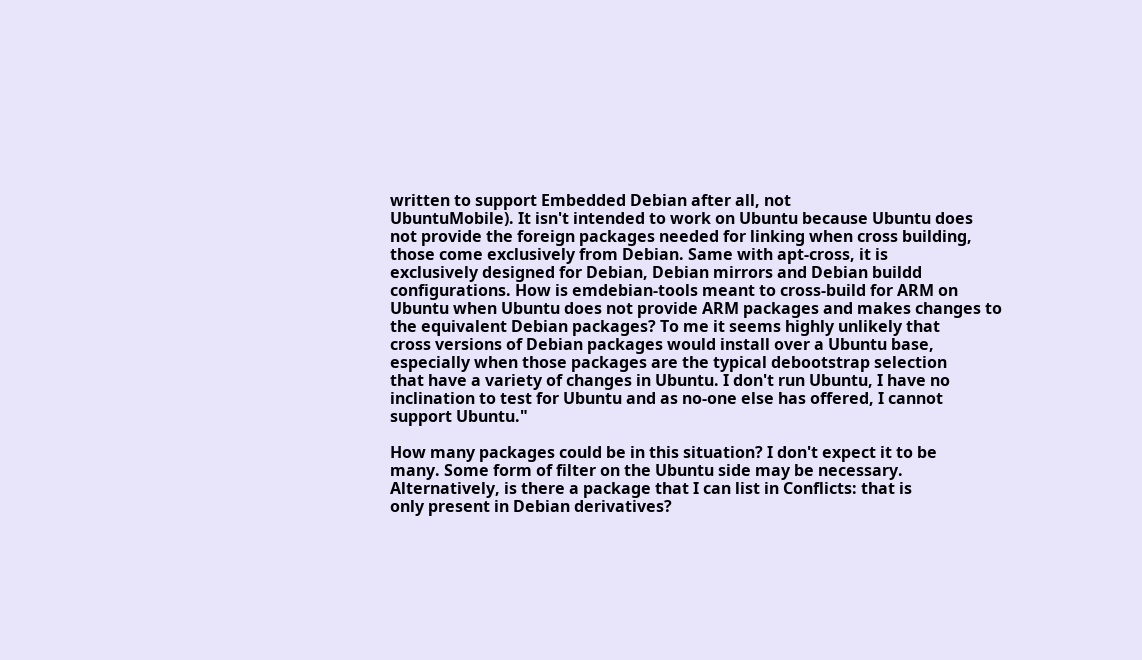written to support Embedded Debian after all, not
UbuntuMobile). It isn't intended to work on Ubuntu because Ubuntu does
not provide the foreign packages needed for linking when cross building,
those come exclusively from Debian. Same with apt-cross, it is
exclusively designed for Debian, Debian mirrors and Debian buildd
configurations. How is emdebian-tools meant to cross-build for ARM on
Ubuntu when Ubuntu does not provide ARM packages and makes changes to
the equivalent Debian packages? To me it seems highly unlikely that
cross versions of Debian packages would install over a Ubuntu base,
especially when those packages are the typical debootstrap selection
that have a variety of changes in Ubuntu. I don't run Ubuntu, I have no
inclination to test for Ubuntu and as no-one else has offered, I cannot
support Ubuntu."

How many packages could be in this situation? I don't expect it to be
many. Some form of filter on the Ubuntu side may be necessary.
Alternatively, is there a package that I can list in Conflicts: that is
only present in Debian derivatives?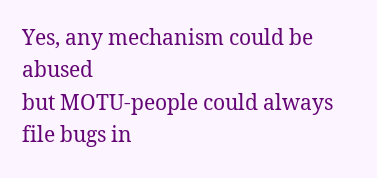Yes, any mechanism could be abused
but MOTU-people could always file bugs in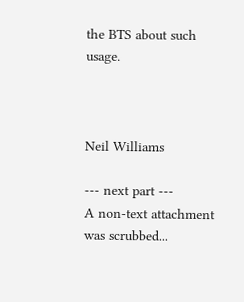the BTS about such usage.



Neil Williams

--- next part ---
A non-text attachment was scrubbed...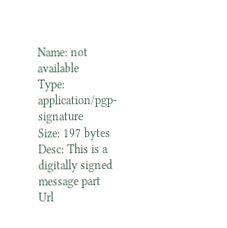Name: not available
Type: application/pgp-signature
Size: 197 bytes
Desc: This is a digitally signed message part
Url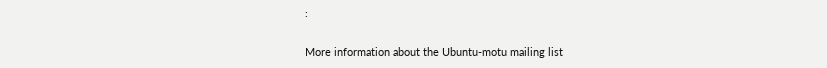:

More information about the Ubuntu-motu mailing list